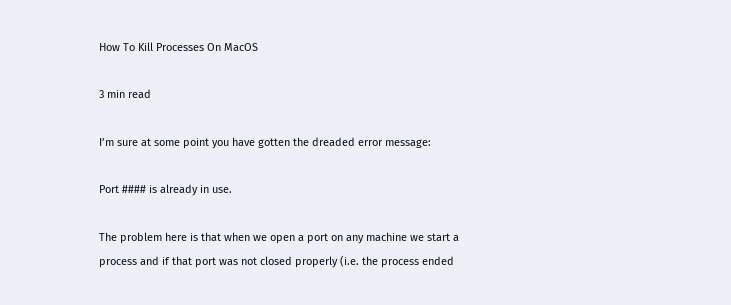How To Kill Processes On MacOS

3 min read

I’m sure at some point you have gotten the dreaded error message:

Port #### is already in use.

The problem here is that when we open a port on any machine we start a process and if that port was not closed properly (i.e. the process ended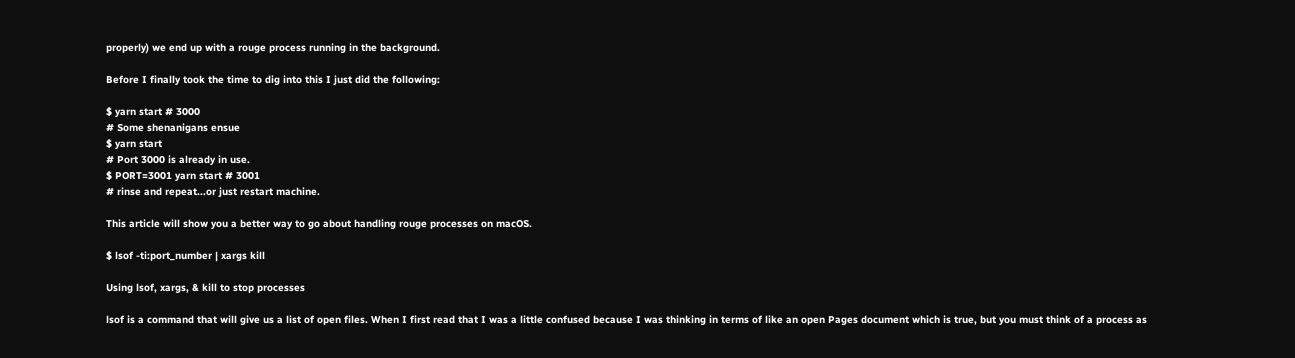properly) we end up with a rouge process running in the background.

Before I finally took the time to dig into this I just did the following:

$ yarn start # 3000
# Some shenanigans ensue
$ yarn start
# Port 3000 is already in use.
$ PORT=3001 yarn start # 3001
# rinse and repeat...or just restart machine.

This article will show you a better way to go about handling rouge processes on macOS.

$ lsof -ti:port_number | xargs kill

Using lsof, xargs, & kill to stop processes

lsof is a command that will give us a list of open files. When I first read that I was a little confused because I was thinking in terms of like an open Pages document which is true, but you must think of a process as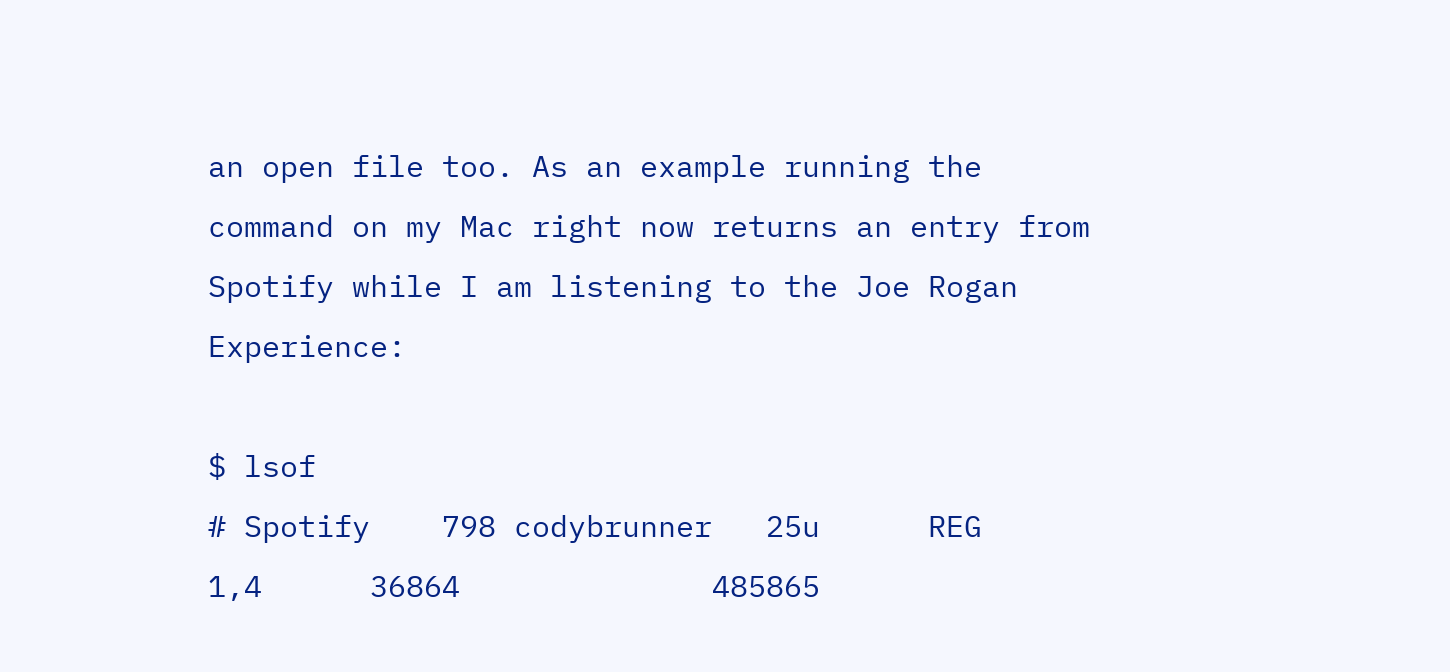an open file too. As an example running the command on my Mac right now returns an entry from Spotify while I am listening to the Joe Rogan Experience:

$ lsof
# Spotify    798 codybrunner   25u      REG                1,4      36864              485865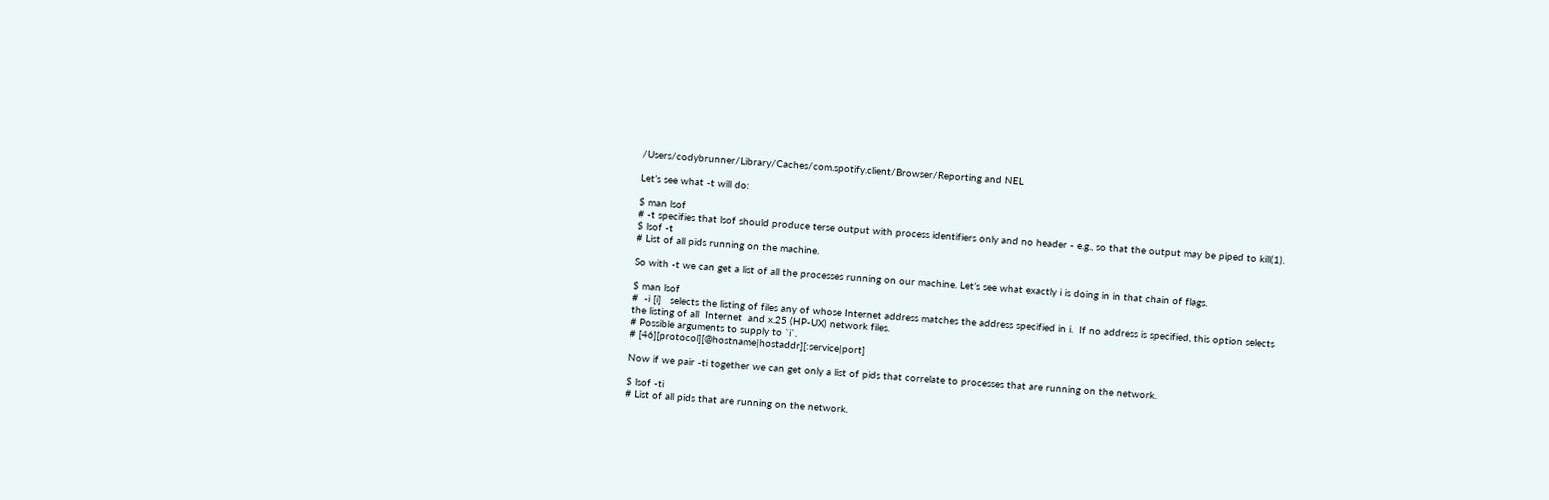/Users/codybrunner/Library/Caches/com.spotify.client/Browser/Reporting and NEL

Let’s see what -t will do:

$ man lsof
# -t specifies that lsof should produce terse output with process identifiers only and no header - e.g., so that the output may be piped to kill(1).
$ lsof -t
# List of all pids running on the machine.

So with -t we can get a list of all the processes running on our machine. Let’s see what exactly i is doing in in that chain of flags.

$ man lsof
#  -i [i]   selects the listing of files any of whose Internet address matches the address specified in i.  If no address is specified, this option selects the listing of all  Internet  and x.25 (HP-UX) network files.
# Possible arguments to supply to `i`.
# [46][protocol][@hostname|hostaddr][:service|port]

Now if we pair -ti together we can get only a list of pids that correlate to processes that are running on the network.

$ lsof -ti
# List of all pids that are running on the network.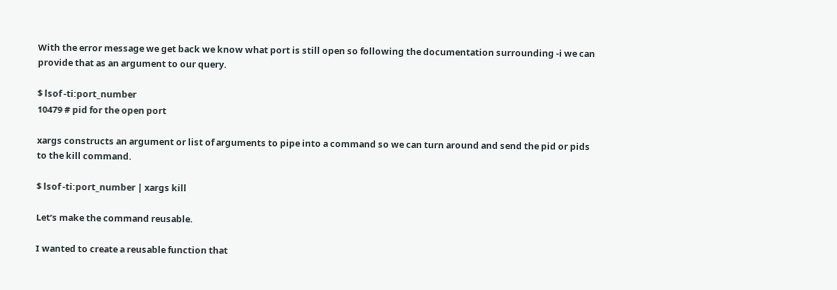With the error message we get back we know what port is still open so following the documentation surrounding -i we can provide that as an argument to our query.

$ lsof -ti:port_number
10479 # pid for the open port

xargs constructs an argument or list of arguments to pipe into a command so we can turn around and send the pid or pids to the kill command.

$ lsof -ti:port_number | xargs kill

Let’s make the command reusable.

I wanted to create a reusable function that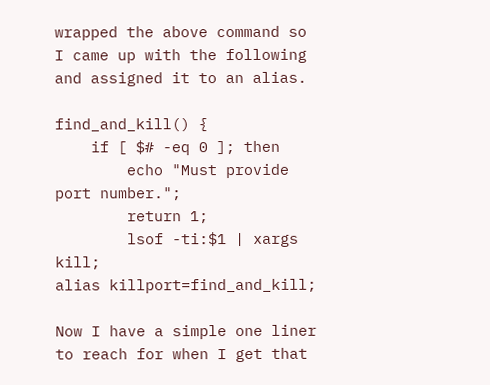wrapped the above command so I came up with the following and assigned it to an alias.

find_and_kill() {
    if [ $# -eq 0 ]; then
        echo "Must provide port number.";
        return 1;
        lsof -ti:$1 | xargs kill;
alias killport=find_and_kill;

Now I have a simple one liner to reach for when I get that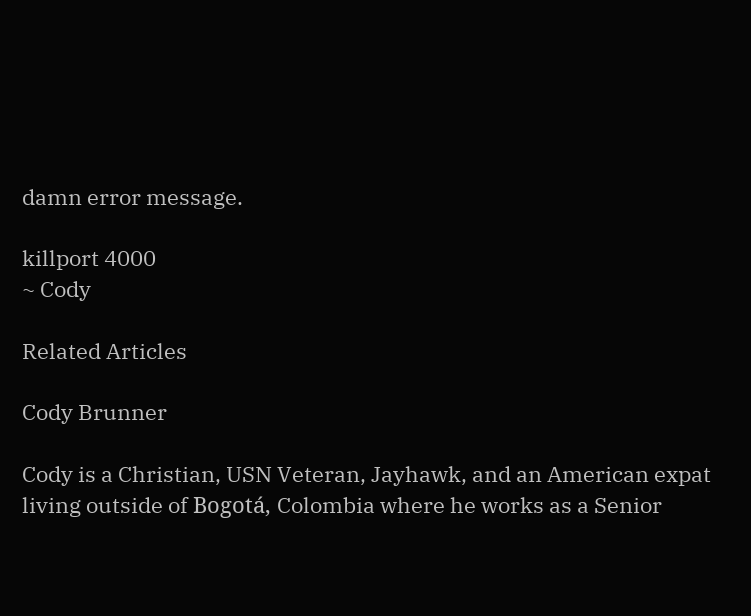damn error message.

killport 4000
~ Cody

Related Articles

Cody Brunner

Cody is a Christian, USN Veteran, Jayhawk, and an American expat living outside of Bogotá, Colombia where he works as a Senior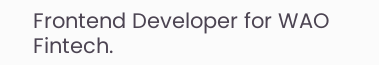Frontend Developer for WAO Fintech.